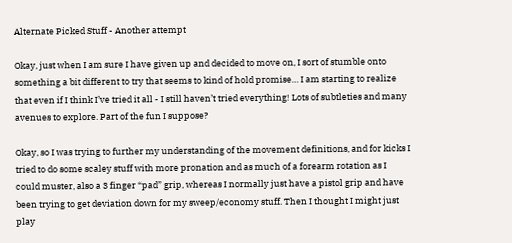Alternate Picked Stuff - Another attempt

Okay, just when I am sure I have given up and decided to move on, I sort of stumble onto something a bit different to try that seems to kind of hold promise… I am starting to realize that even if I think I’ve tried it all - I still haven’t tried everything! Lots of subtleties and many avenues to explore. Part of the fun I suppose?

Okay, so I was trying to further my understanding of the movement definitions, and for kicks I tried to do some scaley stuff with more pronation and as much of a forearm rotation as I could muster, also a 3 finger “pad” grip, whereas I normally just have a pistol grip and have been trying to get deviation down for my sweep/economy stuff. Then I thought I might just play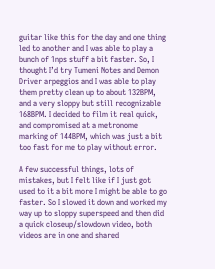guitar like this for the day and one thing led to another and I was able to play a bunch of 1nps stuff a bit faster. So, I thought I’d try Tumeni Notes and Demon Driver arpeggios and I was able to play them pretty clean up to about 132BPM, and a very sloppy but still recognizable 168BPM. I decided to film it real quick, and compromised at a metronome marking of 144BPM, which was just a bit too fast for me to play without error.

A few successful things, lots of mistakes, but I felt like if I just got used to it a bit more I might be able to go faster. So I slowed it down and worked my way up to sloppy superspeed and then did a quick closeup/slowdown video, both videos are in one and shared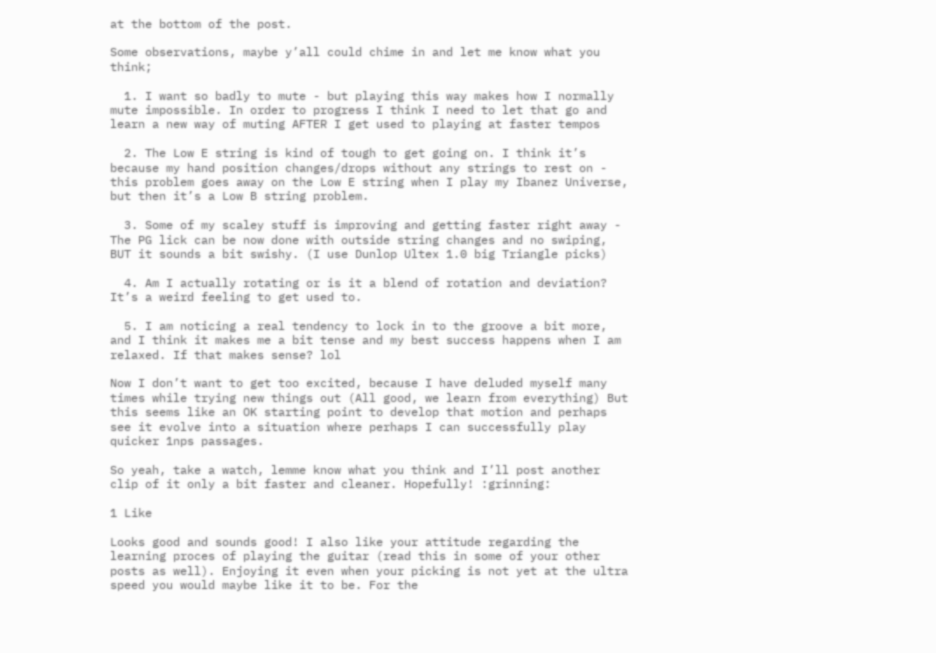at the bottom of the post.

Some observations, maybe y’all could chime in and let me know what you think;

  1. I want so badly to mute - but playing this way makes how I normally mute impossible. In order to progress I think I need to let that go and learn a new way of muting AFTER I get used to playing at faster tempos

  2. The Low E string is kind of tough to get going on. I think it’s because my hand position changes/drops without any strings to rest on - this problem goes away on the Low E string when I play my Ibanez Universe, but then it’s a Low B string problem.

  3. Some of my scaley stuff is improving and getting faster right away - The PG lick can be now done with outside string changes and no swiping, BUT it sounds a bit swishy. (I use Dunlop Ultex 1.0 big Triangle picks)

  4. Am I actually rotating or is it a blend of rotation and deviation? It’s a weird feeling to get used to.

  5. I am noticing a real tendency to lock in to the groove a bit more, and I think it makes me a bit tense and my best success happens when I am relaxed. If that makes sense? lol

Now I don’t want to get too excited, because I have deluded myself many times while trying new things out (All good, we learn from everything) But this seems like an OK starting point to develop that motion and perhaps see it evolve into a situation where perhaps I can successfully play quicker 1nps passages.

So yeah, take a watch, lemme know what you think and I’ll post another clip of it only a bit faster and cleaner. Hopefully! :grinning:

1 Like

Looks good and sounds good! I also like your attitude regarding the learning proces of playing the guitar (read this in some of your other posts as well). Enjoying it even when your picking is not yet at the ultra speed you would maybe like it to be. For the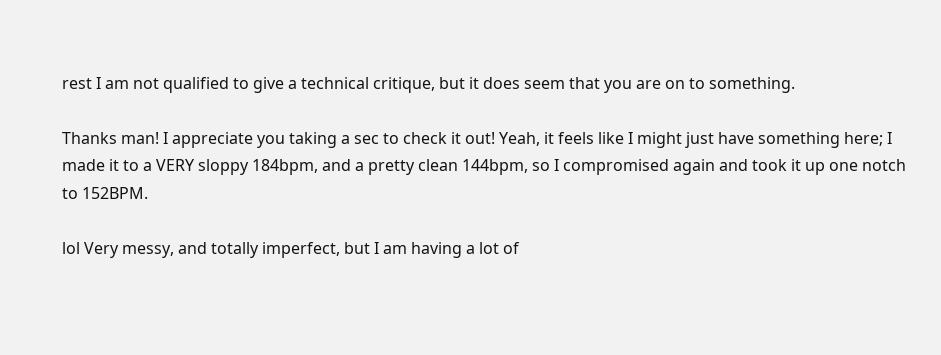rest I am not qualified to give a technical critique, but it does seem that you are on to something.

Thanks man! I appreciate you taking a sec to check it out! Yeah, it feels like I might just have something here; I made it to a VERY sloppy 184bpm, and a pretty clean 144bpm, so I compromised again and took it up one notch to 152BPM.

lol Very messy, and totally imperfect, but I am having a lot of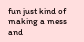fun just kind of making a mess and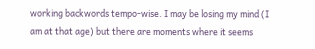working backwords tempo-wise. I may be losing my mind (I am at that age) but there are moments where it seems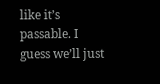like it’s passable. I guess we’ll just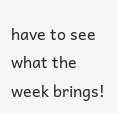have to see what the week brings!